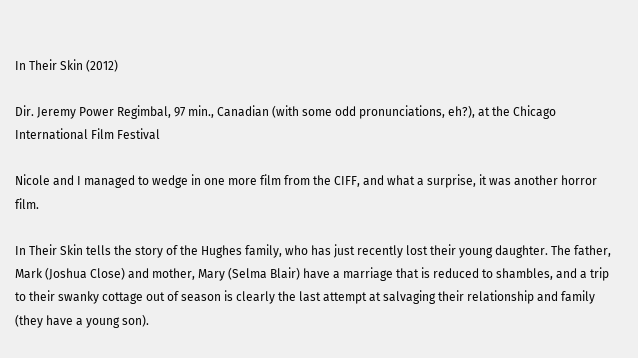In Their Skin (2012)

Dir. Jeremy Power Regimbal, 97 min., Canadian (with some odd pronunciations, eh?), at the Chicago International Film Festival

Nicole and I managed to wedge in one more film from the CIFF, and what a surprise, it was another horror film.

In Their Skin tells the story of the Hughes family, who has just recently lost their young daughter. The father, Mark (Joshua Close) and mother, Mary (Selma Blair) have a marriage that is reduced to shambles, and a trip to their swanky cottage out of season is clearly the last attempt at salvaging their relationship and family (they have a young son).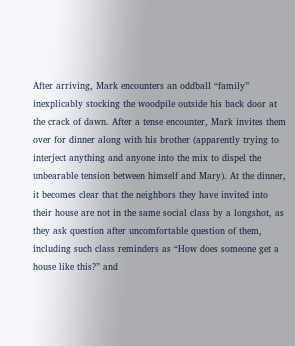After arriving, Mark encounters an oddball “family” inexplicably stocking the woodpile outside his back door at the crack of dawn. After a tense encounter, Mark invites them over for dinner along with his brother (apparently trying to interject anything and anyone into the mix to dispel the unbearable tension between himself and Mary). At the dinner, it becomes clear that the neighbors they have invited into their house are not in the same social class by a longshot, as they ask question after uncomfortable question of them, including such class reminders as “How does someone get a house like this?” and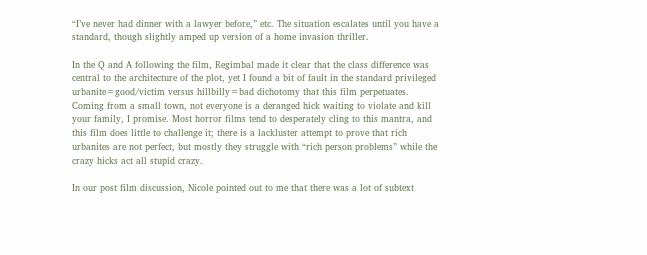“I’ve never had dinner with a lawyer before,” etc. The situation escalates until you have a standard, though slightly amped up version of a home invasion thriller.

In the Q and A following the film, Regimbal made it clear that the class difference was central to the architecture of the plot, yet I found a bit of fault in the standard privileged urbanite=good/victim versus hillbilly=bad dichotomy that this film perpetuates. Coming from a small town, not everyone is a deranged hick waiting to violate and kill your family, I promise. Most horror films tend to desperately cling to this mantra, and this film does little to challenge it; there is a lackluster attempt to prove that rich urbanites are not perfect, but mostly they struggle with “rich person problems” while the crazy hicks act all stupid crazy.

In our post film discussion, Nicole pointed out to me that there was a lot of subtext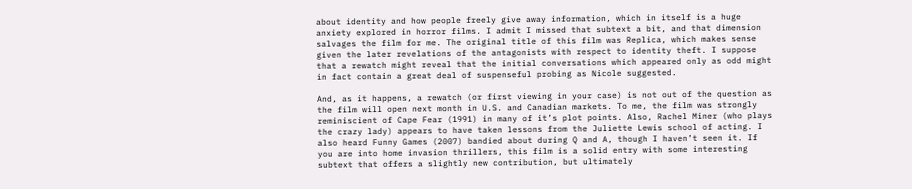about identity and how people freely give away information, which in itself is a huge anxiety explored in horror films. I admit I missed that subtext a bit, and that dimension salvages the film for me. The original title of this film was Replica, which makes sense given the later revelations of the antagonists with respect to identity theft. I suppose that a rewatch might reveal that the initial conversations which appeared only as odd might in fact contain a great deal of suspenseful probing as Nicole suggested.

And, as it happens, a rewatch (or first viewing in your case) is not out of the question as the film will open next month in U.S. and Canadian markets. To me, the film was strongly reminiscient of Cape Fear (1991) in many of it’s plot points. Also, Rachel Miner (who plays the crazy lady) appears to have taken lessons from the Juliette Lewis school of acting. I also heard Funny Games (2007) bandied about during Q and A, though I haven’t seen it. If you are into home invasion thrillers, this film is a solid entry with some interesting subtext that offers a slightly new contribution, but ultimately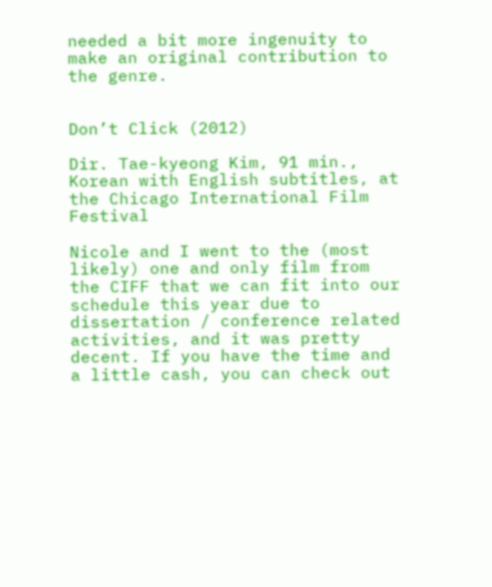needed a bit more ingenuity to make an original contribution to the genre.


Don’t Click (2012)

Dir. Tae-kyeong Kim, 91 min., Korean with English subtitles, at the Chicago International Film Festival

Nicole and I went to the (most likely) one and only film from the CIFF that we can fit into our schedule this year due to dissertation / conference related activities, and it was pretty decent. If you have the time and a little cash, you can check out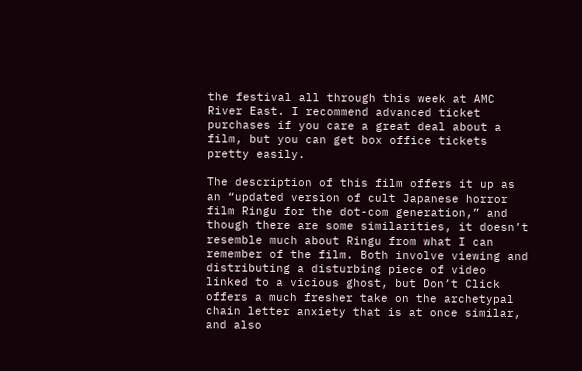the festival all through this week at AMC River East. I recommend advanced ticket purchases if you care a great deal about a film, but you can get box office tickets pretty easily.

The description of this film offers it up as an “updated version of cult Japanese horror film Ringu for the dot-com generation,” and though there are some similarities, it doesn’t resemble much about Ringu from what I can remember of the film. Both involve viewing and distributing a disturbing piece of video linked to a vicious ghost, but Don’t Click offers a much fresher take on the archetypal chain letter anxiety that is at once similar, and also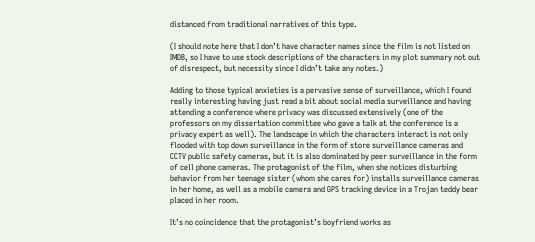distanced from traditional narratives of this type.

(I should note here that I don’t have character names since the film is not listed on IMDB, so I have to use stock descriptions of the characters in my plot summary not out of disrespect, but necessity since I didn’t take any notes.)

Adding to those typical anxieties is a pervasive sense of surveillance, which I found really interesting having just read a bit about social media surveillance and having attending a conference where privacy was discussed extensively (one of the professors on my dissertation committee who gave a talk at the conference is a privacy expert as well). The landscape in which the characters interact is not only flooded with top down surveillance in the form of store surveillance cameras and CCTV public safety cameras, but it is also dominated by peer surveillance in the form of cell phone cameras. The protagonist of the film, when she notices disturbing behavior from her teenage sister (whom she cares for) installs surveillance cameras in her home, as well as a mobile camera and GPS tracking device in a Trojan teddy bear placed in her room.

It’s no coincidence that the protagonist’s boyfriend works as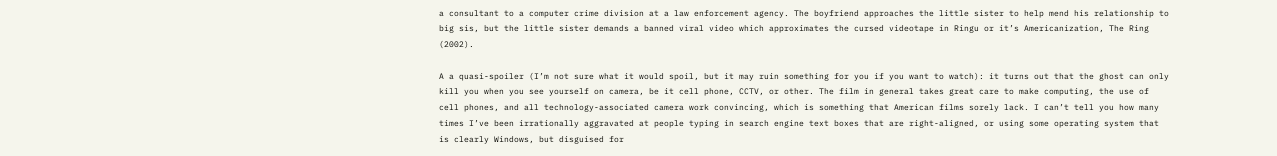a consultant to a computer crime division at a law enforcement agency. The boyfriend approaches the little sister to help mend his relationship to big sis, but the little sister demands a banned viral video which approximates the cursed videotape in Ringu or it’s Americanization, The Ring (2002).

A a quasi-spoiler (I’m not sure what it would spoil, but it may ruin something for you if you want to watch): it turns out that the ghost can only kill you when you see yourself on camera, be it cell phone, CCTV, or other. The film in general takes great care to make computing, the use of cell phones, and all technology-associated camera work convincing, which is something that American films sorely lack. I can’t tell you how many times I’ve been irrationally aggravated at people typing in search engine text boxes that are right-aligned, or using some operating system that is clearly Windows, but disguised for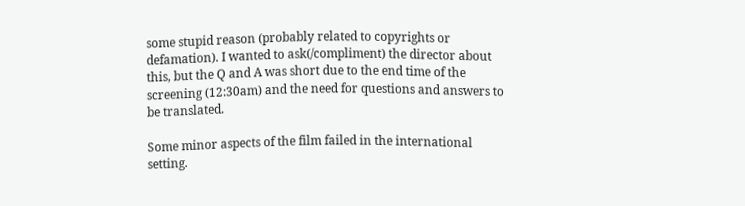some stupid reason (probably related to copyrights or defamation). I wanted to ask(/compliment) the director about this, but the Q and A was short due to the end time of the screening (12:30am) and the need for questions and answers to be translated.

Some minor aspects of the film failed in the international setting.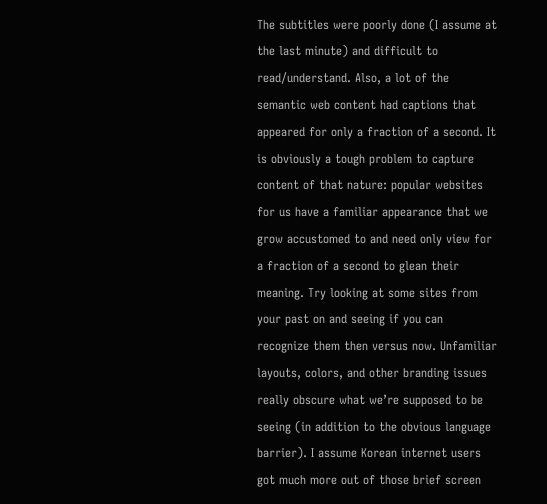The subtitles were poorly done (I assume at the last minute) and difficult to read/understand. Also, a lot of the semantic web content had captions that appeared for only a fraction of a second. It is obviously a tough problem to capture content of that nature: popular websites for us have a familiar appearance that we grow accustomed to and need only view for a fraction of a second to glean their meaning. Try looking at some sites from your past on and seeing if you can recognize them then versus now. Unfamiliar layouts, colors, and other branding issues really obscure what we’re supposed to be seeing (in addition to the obvious language barrier). I assume Korean internet users got much more out of those brief screen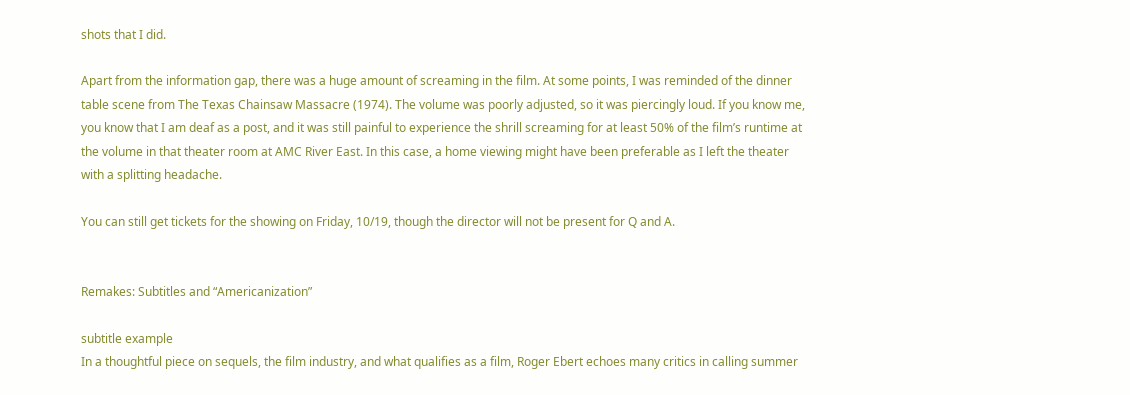shots that I did.

Apart from the information gap, there was a huge amount of screaming in the film. At some points, I was reminded of the dinner table scene from The Texas Chainsaw Massacre (1974). The volume was poorly adjusted, so it was piercingly loud. If you know me, you know that I am deaf as a post, and it was still painful to experience the shrill screaming for at least 50% of the film’s runtime at the volume in that theater room at AMC River East. In this case, a home viewing might have been preferable as I left the theater with a splitting headache.

You can still get tickets for the showing on Friday, 10/19, though the director will not be present for Q and A.


Remakes: Subtitles and “Americanization”

subtitle example
In a thoughtful piece on sequels, the film industry, and what qualifies as a film, Roger Ebert echoes many critics in calling summer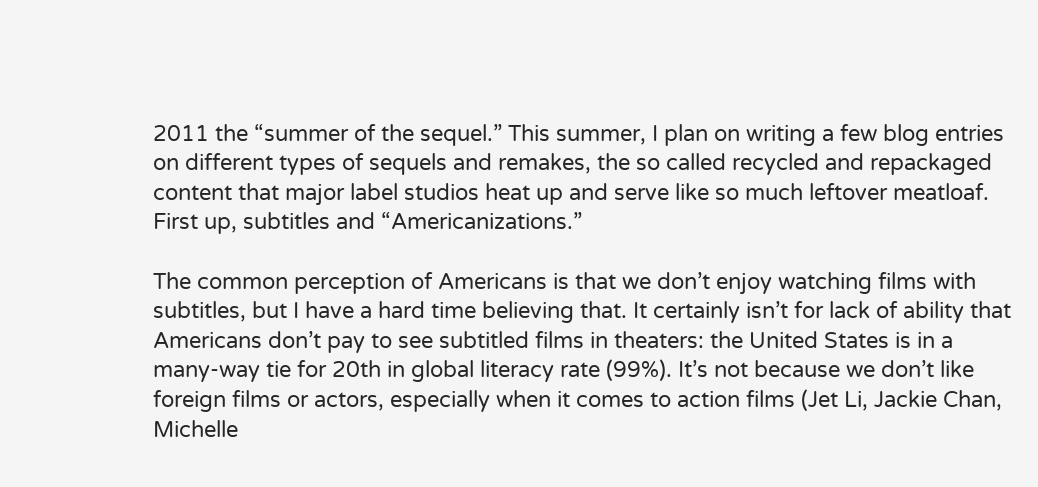2011 the “summer of the sequel.” This summer, I plan on writing a few blog entries on different types of sequels and remakes, the so called recycled and repackaged content that major label studios heat up and serve like so much leftover meatloaf. First up, subtitles and “Americanizations.”

The common perception of Americans is that we don’t enjoy watching films with subtitles, but I have a hard time believing that. It certainly isn’t for lack of ability that Americans don’t pay to see subtitled films in theaters: the United States is in a many-way tie for 20th in global literacy rate (99%). It’s not because we don’t like foreign films or actors, especially when it comes to action films (Jet Li, Jackie Chan, Michelle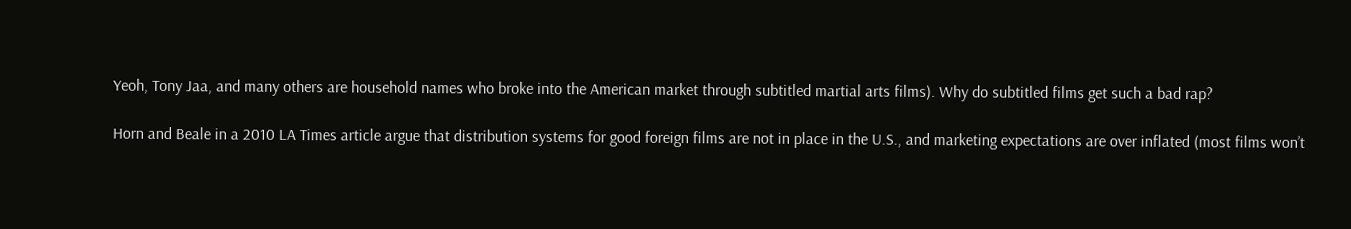Yeoh, Tony Jaa, and many others are household names who broke into the American market through subtitled martial arts films). Why do subtitled films get such a bad rap?

Horn and Beale in a 2010 LA Times article argue that distribution systems for good foreign films are not in place in the U.S., and marketing expectations are over inflated (most films won’t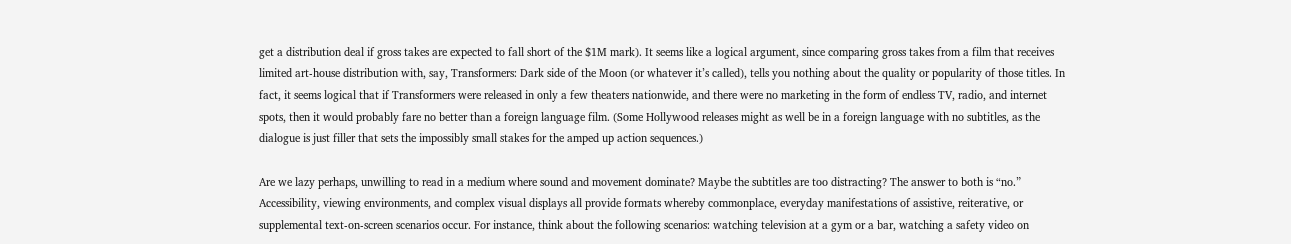get a distribution deal if gross takes are expected to fall short of the $1M mark). It seems like a logical argument, since comparing gross takes from a film that receives limited art-house distribution with, say, Transformers: Dark side of the Moon (or whatever it’s called), tells you nothing about the quality or popularity of those titles. In fact, it seems logical that if Transformers were released in only a few theaters nationwide, and there were no marketing in the form of endless TV, radio, and internet spots, then it would probably fare no better than a foreign language film. (Some Hollywood releases might as well be in a foreign language with no subtitles, as the dialogue is just filler that sets the impossibly small stakes for the amped up action sequences.)

Are we lazy perhaps, unwilling to read in a medium where sound and movement dominate? Maybe the subtitles are too distracting? The answer to both is “no.” Accessibility, viewing environments, and complex visual displays all provide formats whereby commonplace, everyday manifestations of assistive, reiterative, or supplemental text-on-screen scenarios occur. For instance, think about the following scenarios: watching television at a gym or a bar, watching a safety video on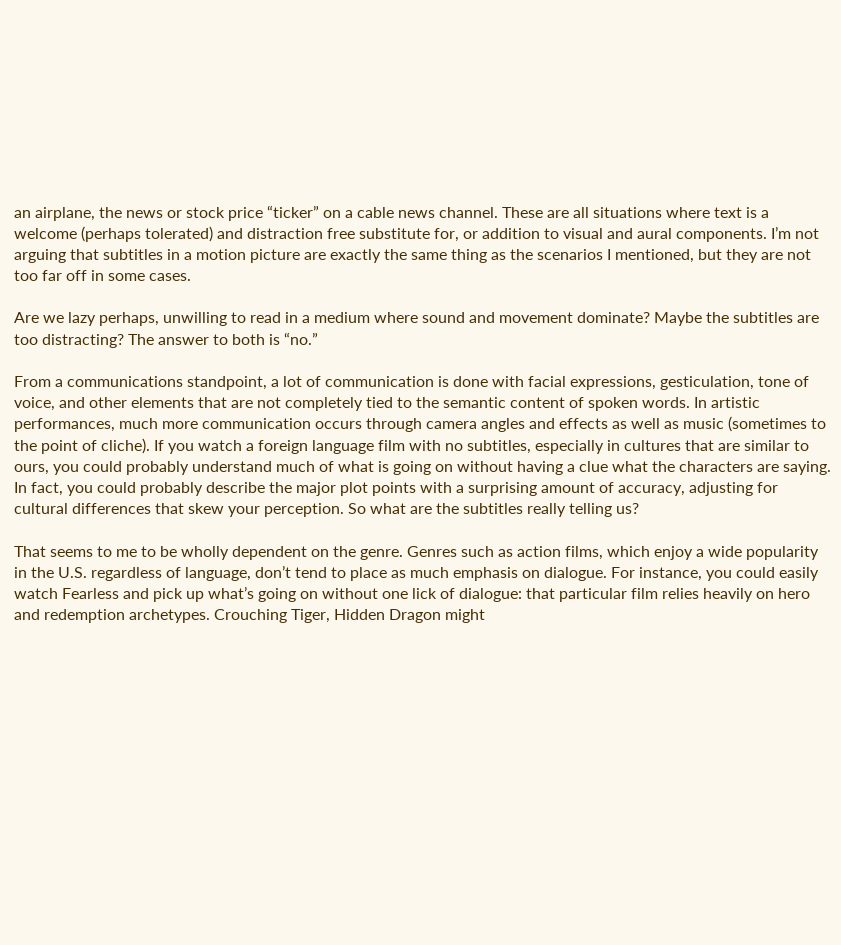an airplane, the news or stock price “ticker” on a cable news channel. These are all situations where text is a welcome (perhaps tolerated) and distraction free substitute for, or addition to visual and aural components. I’m not arguing that subtitles in a motion picture are exactly the same thing as the scenarios I mentioned, but they are not too far off in some cases.

Are we lazy perhaps, unwilling to read in a medium where sound and movement dominate? Maybe the subtitles are too distracting? The answer to both is “no.”

From a communications standpoint, a lot of communication is done with facial expressions, gesticulation, tone of voice, and other elements that are not completely tied to the semantic content of spoken words. In artistic performances, much more communication occurs through camera angles and effects as well as music (sometimes to the point of cliche). If you watch a foreign language film with no subtitles, especially in cultures that are similar to ours, you could probably understand much of what is going on without having a clue what the characters are saying. In fact, you could probably describe the major plot points with a surprising amount of accuracy, adjusting for cultural differences that skew your perception. So what are the subtitles really telling us?

That seems to me to be wholly dependent on the genre. Genres such as action films, which enjoy a wide popularity in the U.S. regardless of language, don’t tend to place as much emphasis on dialogue. For instance, you could easily watch Fearless and pick up what’s going on without one lick of dialogue: that particular film relies heavily on hero and redemption archetypes. Crouching Tiger, Hidden Dragon might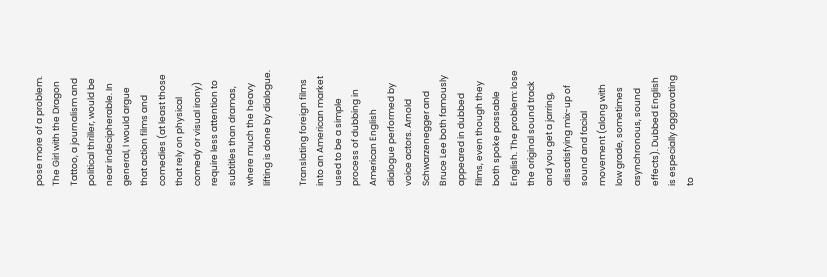pose more of a problem. The Girl with the Dragon Tattoo, a journalism and political thriller, would be near indecipherable. In general, I would argue that action films and comedies (at least those that rely on physical comedy or visual irony) require less attention to subtitles than dramas, where much the heavy lifting is done by dialogue.

Translating foreign films into an American market used to be a simple process of dubbing in American English dialogue performed by voice actors. Arnold Schwarzenegger and Bruce Lee both famously appeared in dubbed films, even though they both spoke passable English. The problem: lose the original sound track and you get a jarring, dissatisfying mix-up of sound and facial movement (along with low grade, sometimes asynchronous, sound effects). Dubbed English is especially aggravating to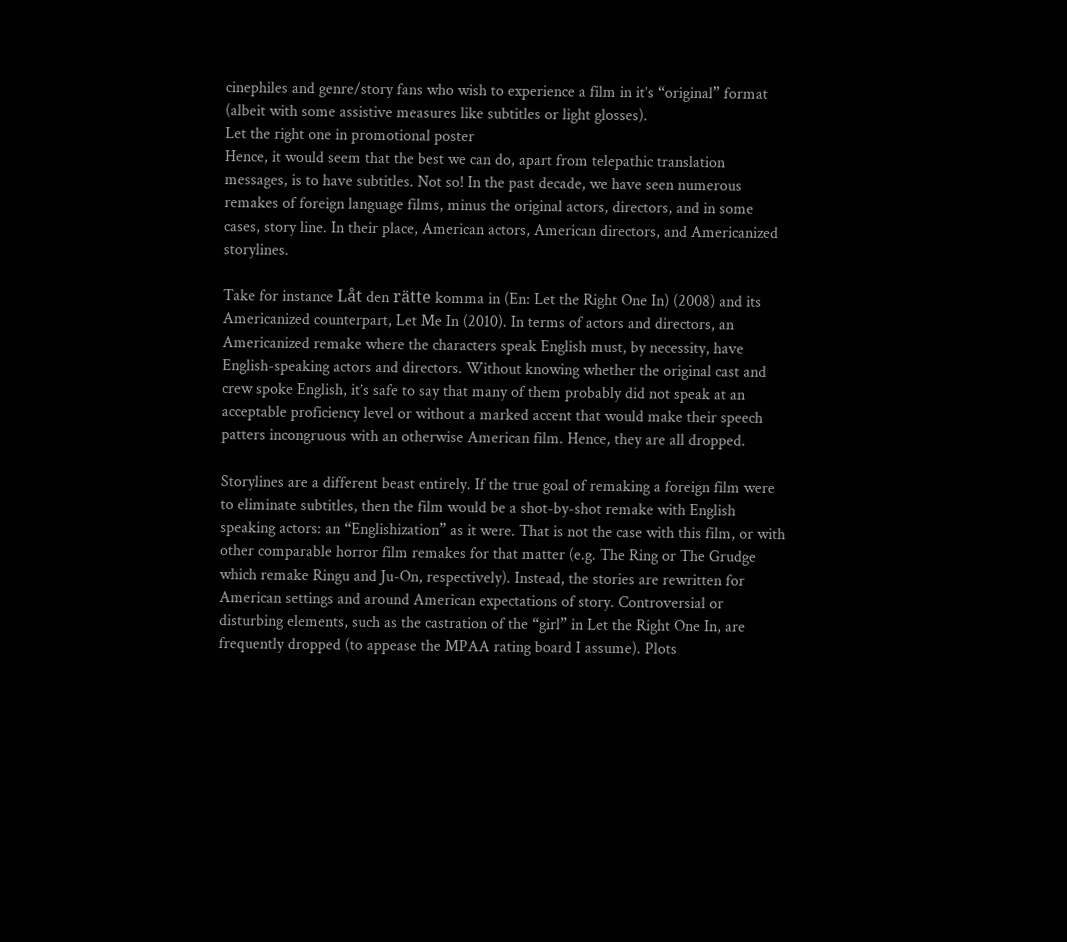cinephiles and genre/story fans who wish to experience a film in it’s “original” format (albeit with some assistive measures like subtitles or light glosses).
Let the right one in promotional poster
Hence, it would seem that the best we can do, apart from telepathic translation messages, is to have subtitles. Not so! In the past decade, we have seen numerous remakes of foreign language films, minus the original actors, directors, and in some cases, story line. In their place, American actors, American directors, and Americanized storylines.

Take for instance Låt den rätte komma in (En: Let the Right One In) (2008) and its Americanized counterpart, Let Me In (2010). In terms of actors and directors, an Americanized remake where the characters speak English must, by necessity, have English-speaking actors and directors. Without knowing whether the original cast and crew spoke English, it’s safe to say that many of them probably did not speak at an acceptable proficiency level or without a marked accent that would make their speech patters incongruous with an otherwise American film. Hence, they are all dropped.

Storylines are a different beast entirely. If the true goal of remaking a foreign film were to eliminate subtitles, then the film would be a shot-by-shot remake with English speaking actors: an “Englishization” as it were. That is not the case with this film, or with other comparable horror film remakes for that matter (e.g. The Ring or The Grudge which remake Ringu and Ju-On, respectively). Instead, the stories are rewritten for American settings and around American expectations of story. Controversial or disturbing elements, such as the castration of the “girl” in Let the Right One In, are frequently dropped (to appease the MPAA rating board I assume). Plots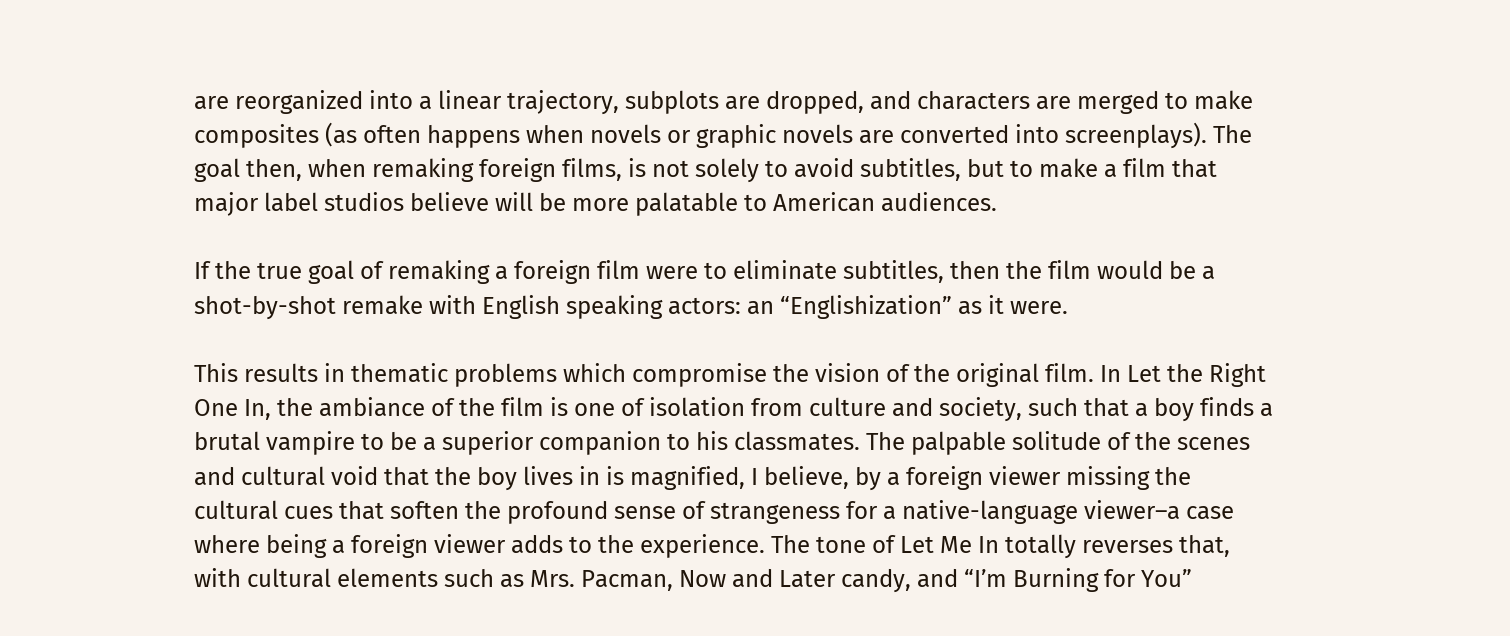are reorganized into a linear trajectory, subplots are dropped, and characters are merged to make composites (as often happens when novels or graphic novels are converted into screenplays). The goal then, when remaking foreign films, is not solely to avoid subtitles, but to make a film that major label studios believe will be more palatable to American audiences.

If the true goal of remaking a foreign film were to eliminate subtitles, then the film would be a shot-by-shot remake with English speaking actors: an “Englishization” as it were.

This results in thematic problems which compromise the vision of the original film. In Let the Right One In, the ambiance of the film is one of isolation from culture and society, such that a boy finds a brutal vampire to be a superior companion to his classmates. The palpable solitude of the scenes and cultural void that the boy lives in is magnified, I believe, by a foreign viewer missing the cultural cues that soften the profound sense of strangeness for a native-language viewer–a case where being a foreign viewer adds to the experience. The tone of Let Me In totally reverses that, with cultural elements such as Mrs. Pacman, Now and Later candy, and “I’m Burning for You”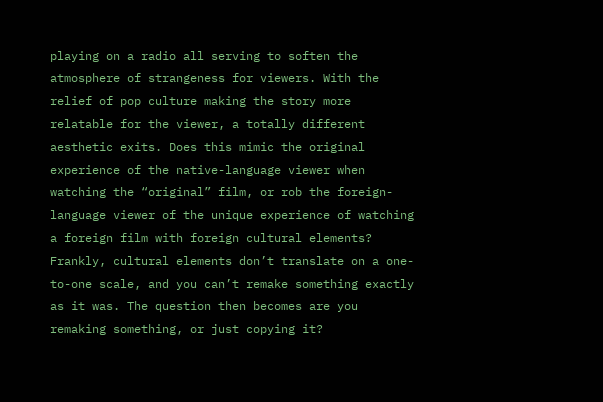playing on a radio all serving to soften the atmosphere of strangeness for viewers. With the relief of pop culture making the story more relatable for the viewer, a totally different aesthetic exits. Does this mimic the original experience of the native-language viewer when watching the “original” film, or rob the foreign-language viewer of the unique experience of watching a foreign film with foreign cultural elements? Frankly, cultural elements don’t translate on a one-to-one scale, and you can’t remake something exactly as it was. The question then becomes are you remaking something, or just copying it?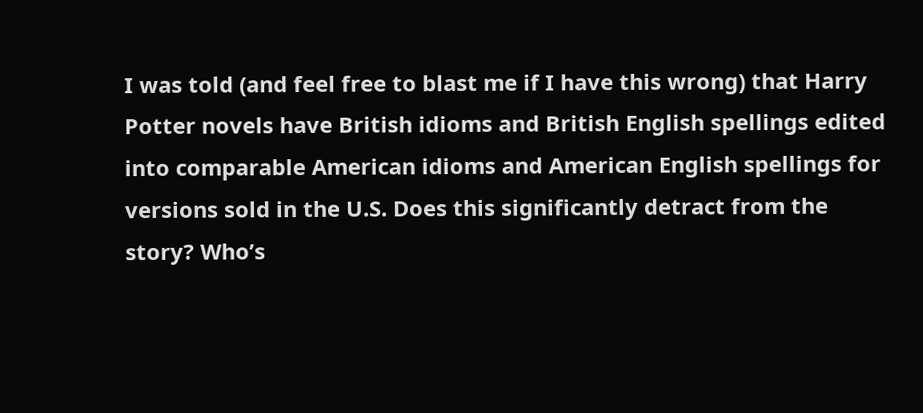I was told (and feel free to blast me if I have this wrong) that Harry Potter novels have British idioms and British English spellings edited into comparable American idioms and American English spellings for versions sold in the U.S. Does this significantly detract from the story? Who’s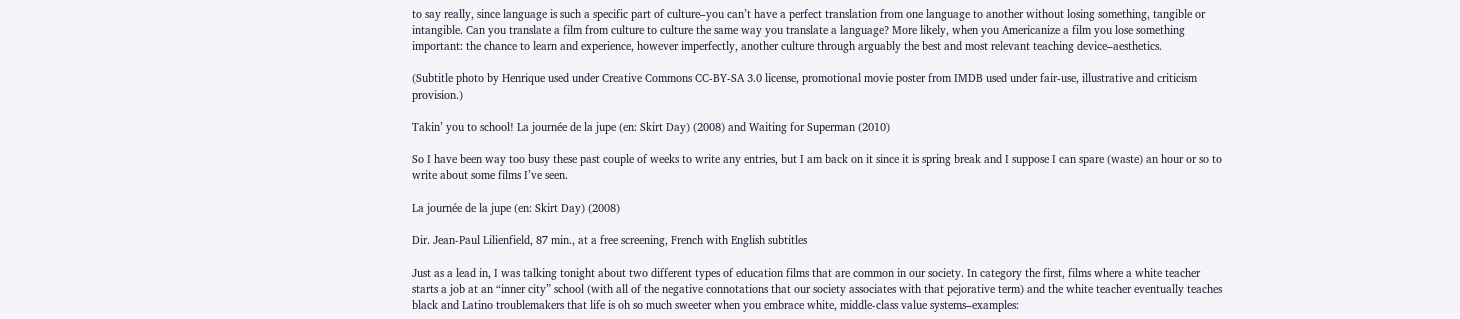to say really, since language is such a specific part of culture–you can’t have a perfect translation from one language to another without losing something, tangible or intangible. Can you translate a film from culture to culture the same way you translate a language? More likely, when you Americanize a film you lose something important: the chance to learn and experience, however imperfectly, another culture through arguably the best and most relevant teaching device–aesthetics.

(Subtitle photo by Henrique used under Creative Commons CC-BY-SA 3.0 license, promotional movie poster from IMDB used under fair-use, illustrative and criticism provision.)

Takin’ you to school! La journée de la jupe (en: Skirt Day) (2008) and Waiting for Superman (2010)

So I have been way too busy these past couple of weeks to write any entries, but I am back on it since it is spring break and I suppose I can spare (waste) an hour or so to write about some films I’ve seen.

La journée de la jupe (en: Skirt Day) (2008)

Dir. Jean-Paul Lilienfield, 87 min., at a free screening, French with English subtitles

Just as a lead in, I was talking tonight about two different types of education films that are common in our society. In category the first, films where a white teacher starts a job at an “inner city” school (with all of the negative connotations that our society associates with that pejorative term) and the white teacher eventually teaches black and Latino troublemakers that life is oh so much sweeter when you embrace white, middle-class value systems–examples: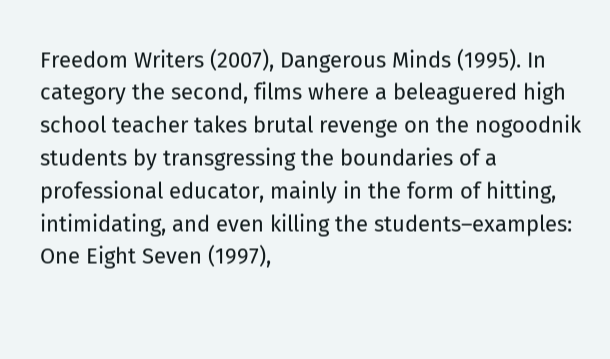Freedom Writers (2007), Dangerous Minds (1995). In category the second, films where a beleaguered high school teacher takes brutal revenge on the nogoodnik students by transgressing the boundaries of a professional educator, mainly in the form of hitting, intimidating, and even killing the students–examples: One Eight Seven (1997),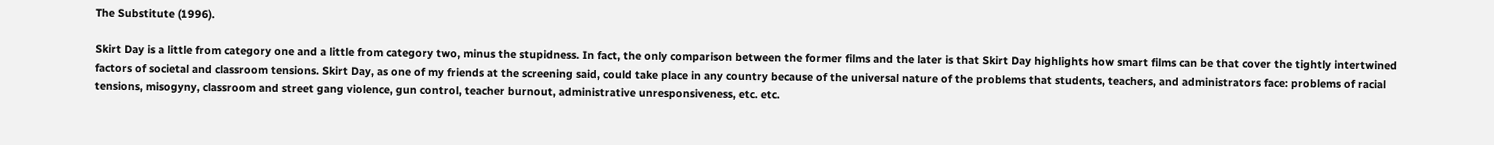The Substitute (1996).

Skirt Day is a little from category one and a little from category two, minus the stupidness. In fact, the only comparison between the former films and the later is that Skirt Day highlights how smart films can be that cover the tightly intertwined factors of societal and classroom tensions. Skirt Day, as one of my friends at the screening said, could take place in any country because of the universal nature of the problems that students, teachers, and administrators face: problems of racial tensions, misogyny, classroom and street gang violence, gun control, teacher burnout, administrative unresponsiveness, etc. etc.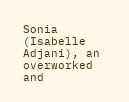Sonia (Isabelle Adjani), an overworked and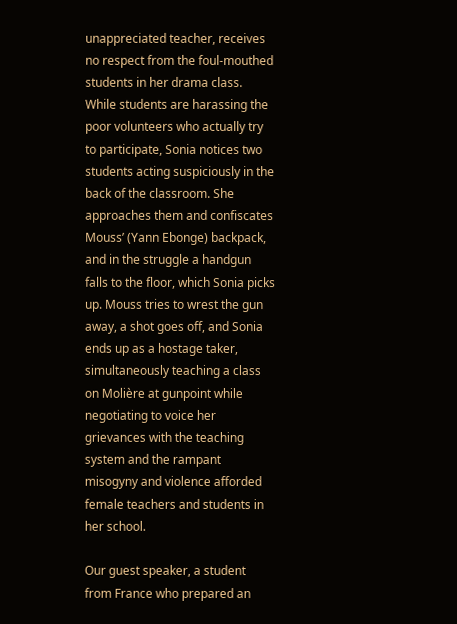unappreciated teacher, receives no respect from the foul-mouthed students in her drama class. While students are harassing the poor volunteers who actually try to participate, Sonia notices two students acting suspiciously in the back of the classroom. She approaches them and confiscates Mouss’ (Yann Ebonge) backpack, and in the struggle a handgun falls to the floor, which Sonia picks up. Mouss tries to wrest the gun away, a shot goes off, and Sonia ends up as a hostage taker, simultaneously teaching a class on Molière at gunpoint while negotiating to voice her grievances with the teaching system and the rampant misogyny and violence afforded female teachers and students in her school.

Our guest speaker, a student from France who prepared an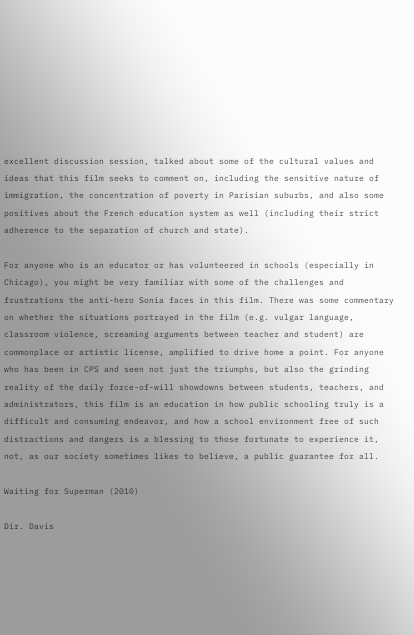excellent discussion session, talked about some of the cultural values and ideas that this film seeks to comment on, including the sensitive nature of immigration, the concentration of poverty in Parisian suburbs, and also some positives about the French education system as well (including their strict adherence to the separation of church and state).

For anyone who is an educator or has volunteered in schools (especially in Chicago), you might be very familiar with some of the challenges and frustrations the anti-hero Sonia faces in this film. There was some commentary on whether the situations portrayed in the film (e.g. vulgar language, classroom violence, screaming arguments between teacher and student) are commonplace or artistic license, amplified to drive home a point. For anyone who has been in CPS and seen not just the triumphs, but also the grinding reality of the daily force-of-will showdowns between students, teachers, and administrators, this film is an education in how public schooling truly is a difficult and consuming endeavor, and how a school environment free of such distractions and dangers is a blessing to those fortunate to experience it, not, as our society sometimes likes to believe, a public guarantee for all.

Waiting for Superman (2010)

Dir. Davis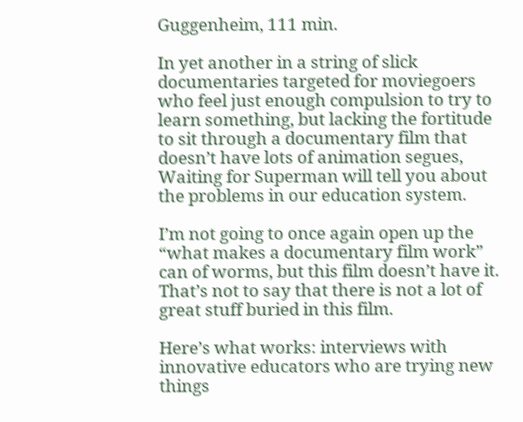Guggenheim, 111 min.

In yet another in a string of slick documentaries targeted for moviegoers who feel just enough compulsion to try to learn something, but lacking the fortitude to sit through a documentary film that doesn’t have lots of animation segues, Waiting for Superman will tell you about the problems in our education system.

I’m not going to once again open up the “what makes a documentary film work” can of worms, but this film doesn’t have it. That’s not to say that there is not a lot of great stuff buried in this film.

Here’s what works: interviews with innovative educators who are trying new things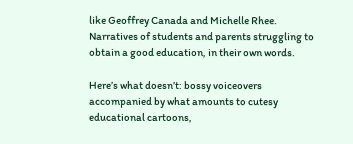like Geoffrey Canada and Michelle Rhee. Narratives of students and parents struggling to obtain a good education, in their own words.

Here’s what doesn’t: bossy voiceovers accompanied by what amounts to cutesy educational cartoons,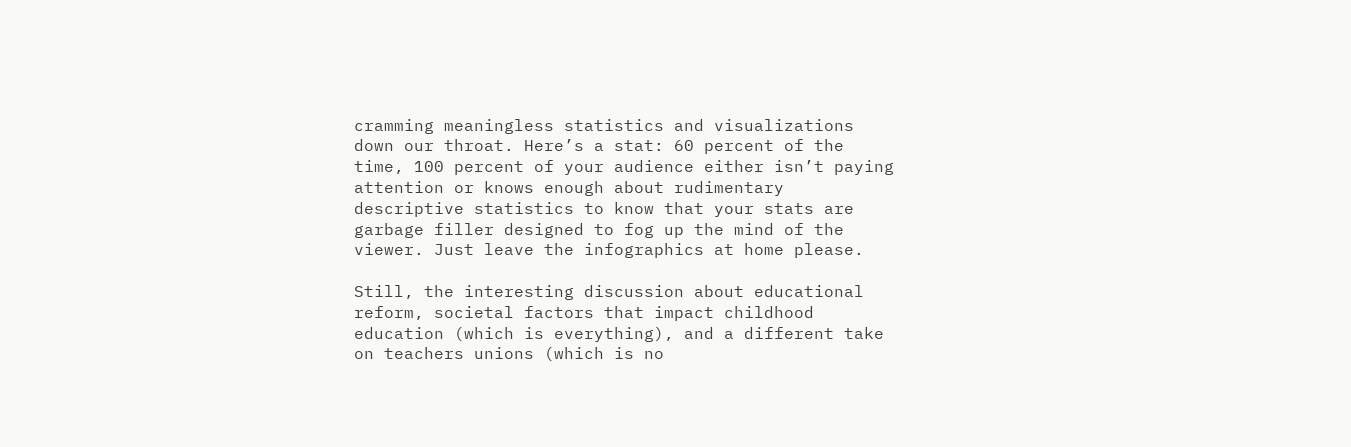cramming meaningless statistics and visualizations down our throat. Here’s a stat: 60 percent of the time, 100 percent of your audience either isn’t paying attention or knows enough about rudimentary descriptive statistics to know that your stats are garbage filler designed to fog up the mind of the viewer. Just leave the infographics at home please.

Still, the interesting discussion about educational reform, societal factors that impact childhood education (which is everything), and a different take on teachers unions (which is no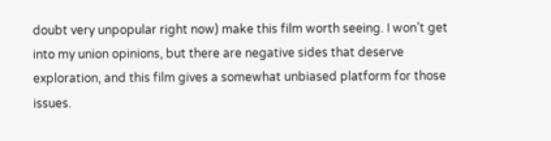doubt very unpopular right now) make this film worth seeing. I won’t get into my union opinions, but there are negative sides that deserve exploration, and this film gives a somewhat unbiased platform for those issues.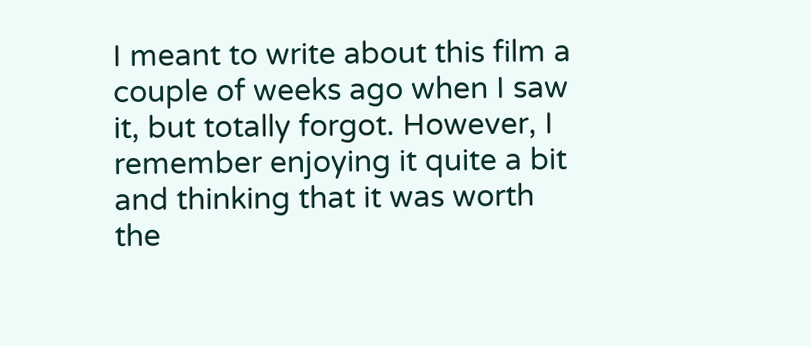I meant to write about this film a couple of weeks ago when I saw it, but totally forgot. However, I remember enjoying it quite a bit and thinking that it was worth the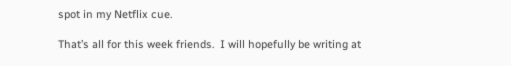spot in my Netflix cue.

That’s all for this week friends.  I will hopefully be writing at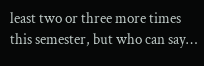least two or three more times this semester, but who can say…